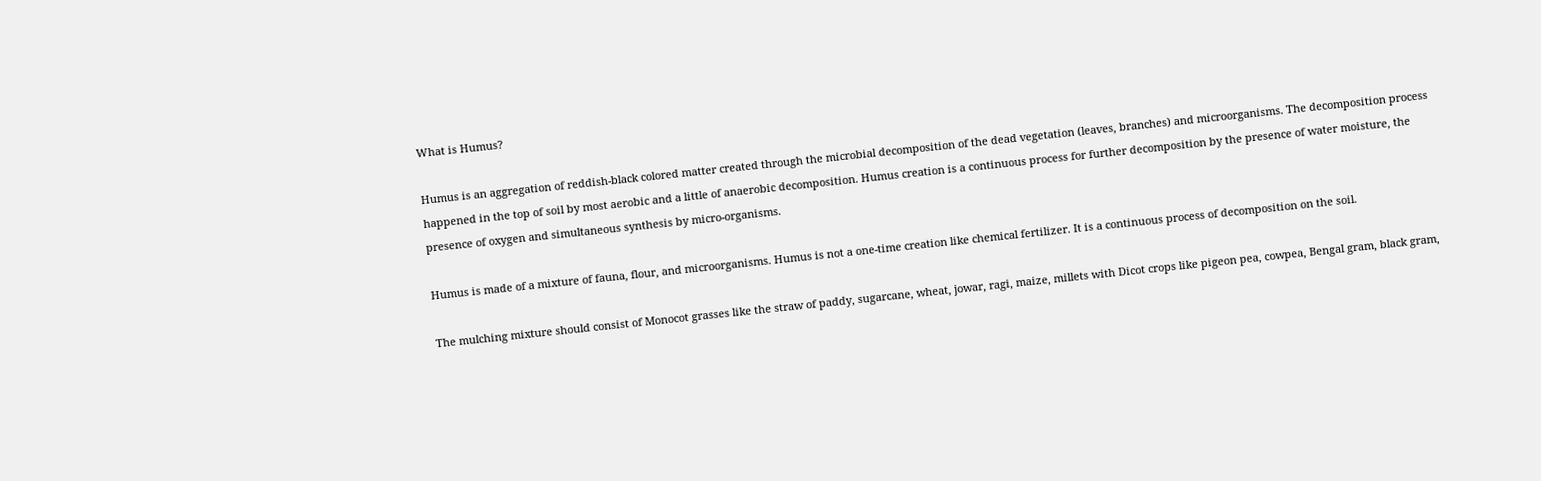What is Humus?

Humus is an aggregation of reddish-black colored matter created through the microbial decomposition of the dead vegetation (leaves, branches) and microorganisms. The decomposition process happened in the top of soil by most aerobic and a little of anaerobic decomposition. Humus creation is a continuous process for further decomposition by the presence of water moisture, the presence of oxygen and simultaneous synthesis by micro-organisms.

Humus is made of a mixture of fauna, flour, and microorganisms. Humus is not a one-time creation like chemical fertilizer. It is a continuous process of decomposition on the soil.

The mulching mixture should consist of Monocot grasses like the straw of paddy, sugarcane, wheat, jowar, ragi, maize, millets with Dicot crops like pigeon pea, cowpea, Bengal gram, black gram,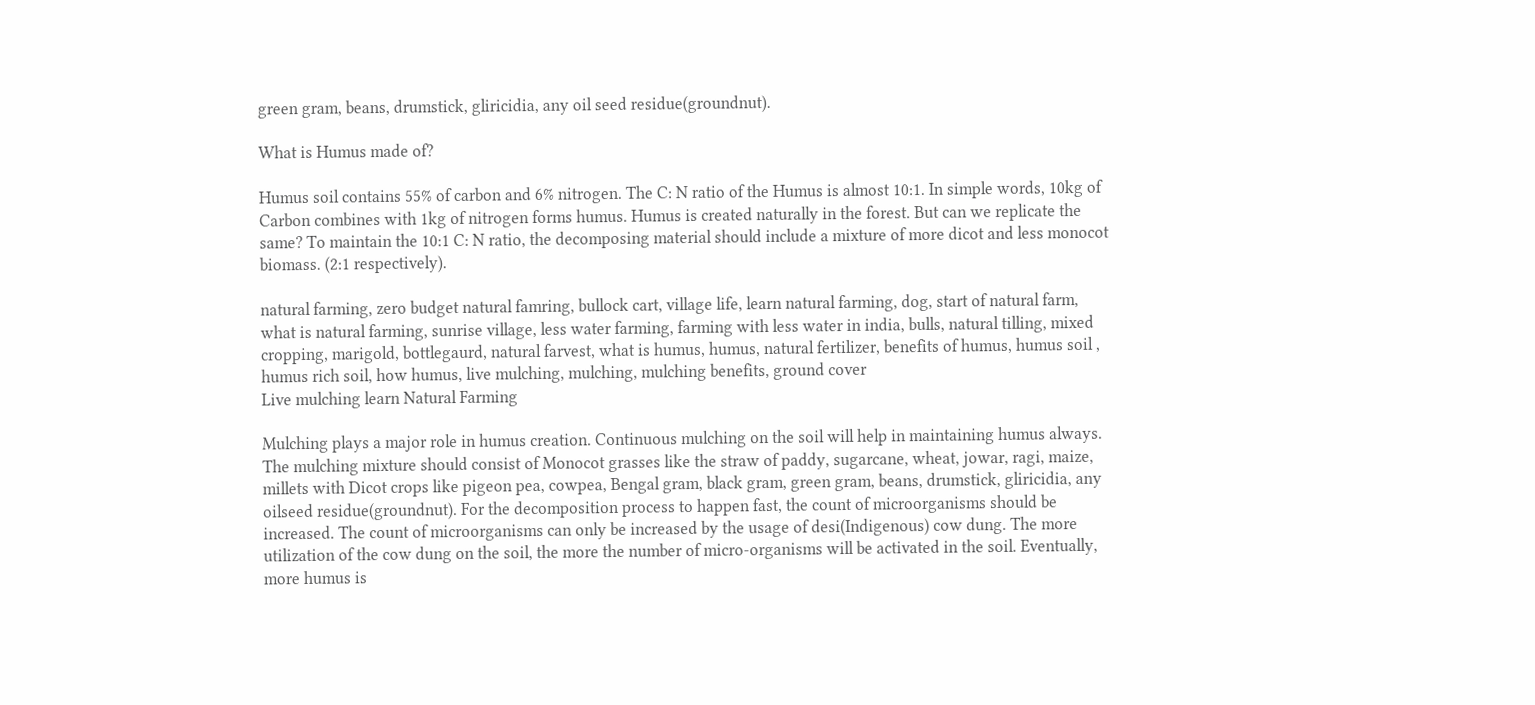green gram, beans, drumstick, gliricidia, any oil seed residue(groundnut).

What is Humus made of?

Humus soil contains 55% of carbon and 6% nitrogen. The C: N ratio of the Humus is almost 10:1. In simple words, 10kg of Carbon combines with 1kg of nitrogen forms humus. Humus is created naturally in the forest. But can we replicate the same? To maintain the 10:1 C: N ratio, the decomposing material should include a mixture of more dicot and less monocot biomass. (2:1 respectively).

natural farming, zero budget natural famring, bullock cart, village life, learn natural farming, dog, start of natural farm, what is natural farming, sunrise village, less water farming, farming with less water in india, bulls, natural tilling, mixed cropping, marigold, bottlegaurd, natural farvest, what is humus, humus, natural fertilizer, benefits of humus, humus soil , humus rich soil, how humus, live mulching, mulching, mulching benefits, ground cover
Live mulching learn Natural Farming

Mulching plays a major role in humus creation. Continuous mulching on the soil will help in maintaining humus always. The mulching mixture should consist of Monocot grasses like the straw of paddy, sugarcane, wheat, jowar, ragi, maize, millets with Dicot crops like pigeon pea, cowpea, Bengal gram, black gram, green gram, beans, drumstick, gliricidia, any oilseed residue(groundnut). For the decomposition process to happen fast, the count of microorganisms should be increased. The count of microorganisms can only be increased by the usage of desi(Indigenous) cow dung. The more utilization of the cow dung on the soil, the more the number of micro-organisms will be activated in the soil. Eventually, more humus is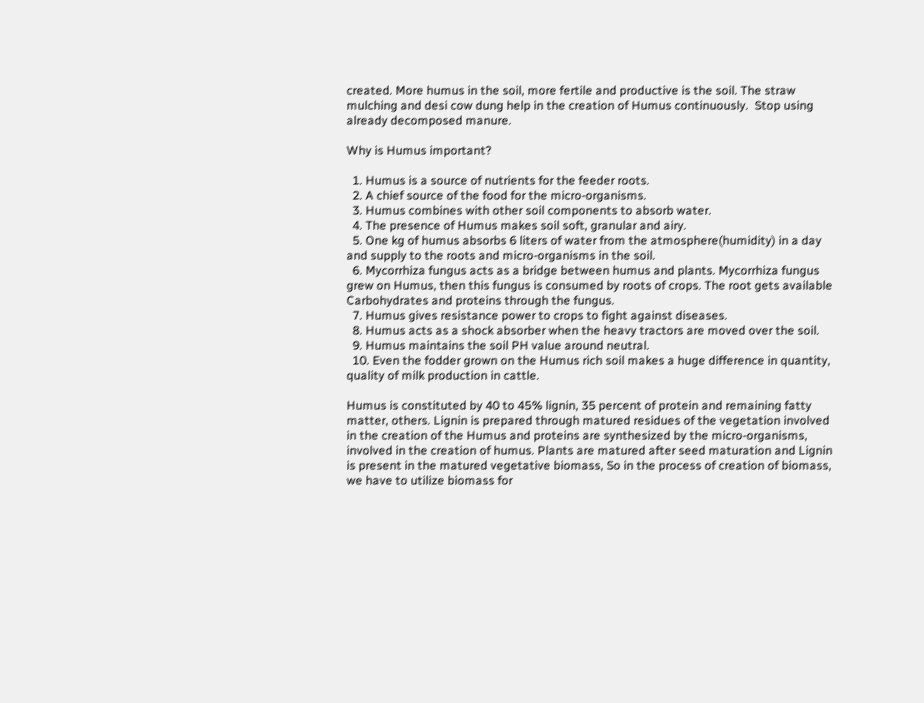created. More humus in the soil, more fertile and productive is the soil. The straw mulching and desi cow dung help in the creation of Humus continuously.  Stop using already decomposed manure.

Why is Humus important?

  1. Humus is a source of nutrients for the feeder roots.
  2. A chief source of the food for the micro-organisms.
  3. Humus combines with other soil components to absorb water.
  4. The presence of Humus makes soil soft, granular and airy.
  5. One kg of humus absorbs 6 liters of water from the atmosphere(humidity) in a day and supply to the roots and micro-organisms in the soil.
  6. Mycorrhiza fungus acts as a bridge between humus and plants. Mycorrhiza fungus grew on Humus, then this fungus is consumed by roots of crops. The root gets available Carbohydrates and proteins through the fungus.
  7. Humus gives resistance power to crops to fight against diseases.
  8. Humus acts as a shock absorber when the heavy tractors are moved over the soil.
  9. Humus maintains the soil PH value around neutral.
  10. Even the fodder grown on the Humus rich soil makes a huge difference in quantity, quality of milk production in cattle.

Humus is constituted by 40 to 45% lignin, 35 percent of protein and remaining fatty matter, others. Lignin is prepared through matured residues of the vegetation involved in the creation of the Humus and proteins are synthesized by the micro-organisms, involved in the creation of humus. Plants are matured after seed maturation and Lignin is present in the matured vegetative biomass, So in the process of creation of biomass, we have to utilize biomass for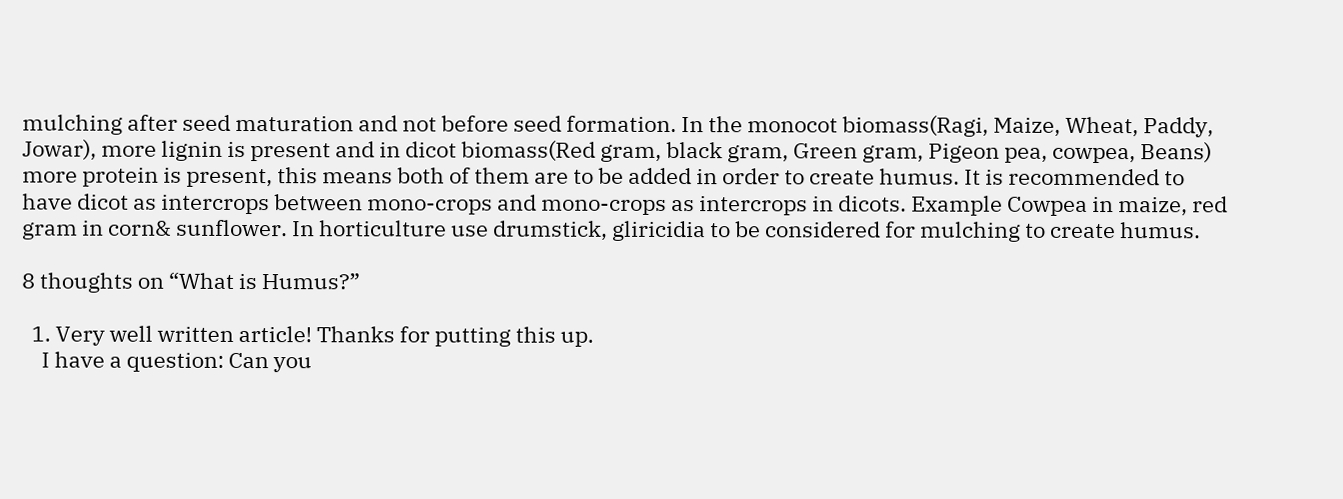mulching after seed maturation and not before seed formation. In the monocot biomass(Ragi, Maize, Wheat, Paddy, Jowar), more lignin is present and in dicot biomass(Red gram, black gram, Green gram, Pigeon pea, cowpea, Beans) more protein is present, this means both of them are to be added in order to create humus. It is recommended to have dicot as intercrops between mono-crops and mono-crops as intercrops in dicots. Example Cowpea in maize, red gram in corn& sunflower. In horticulture use drumstick, gliricidia to be considered for mulching to create humus.

8 thoughts on “What is Humus?”

  1. Very well written article! Thanks for putting this up.
    I have a question: Can you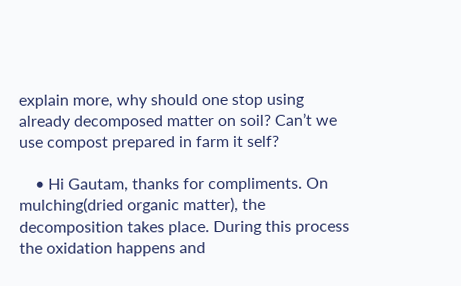explain more, why should one stop using already decomposed matter on soil? Can’t we use compost prepared in farm it self?

    • Hi Gautam, thanks for compliments. On mulching(dried organic matter), the decomposition takes place. During this process the oxidation happens and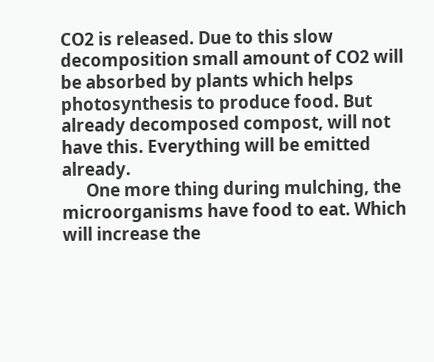CO2 is released. Due to this slow decomposition small amount of CO2 will be absorbed by plants which helps photosynthesis to produce food. But already decomposed compost, will not have this. Everything will be emitted already.
      One more thing during mulching, the microorganisms have food to eat. Which will increase the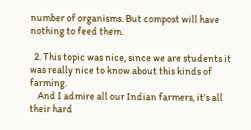number of organisms. But compost will have nothing to feed them.

  2. This topic was nice, since we are students it was really nice to know about this kinds of farming.
    And I admire all our Indian farmers, it’s all their hard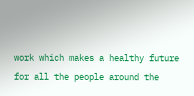work which makes a healthy future for all the people around the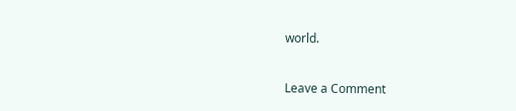world.


Leave a Comment